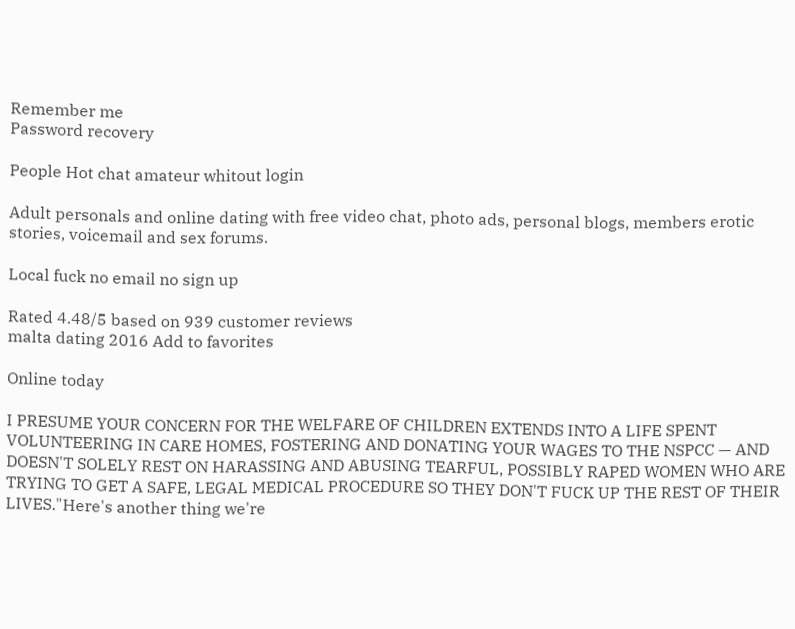Remember me
Password recovery

People Hot chat amateur whitout login

Adult personals and online dating with free video chat, photo ads, personal blogs, members erotic stories, voicemail and sex forums.

Local fuck no email no sign up

Rated 4.48/5 based on 939 customer reviews
malta dating 2016 Add to favorites

Online today

I PRESUME YOUR CONCERN FOR THE WELFARE OF CHILDREN EXTENDS INTO A LIFE SPENT VOLUNTEERING IN CARE HOMES, FOSTERING AND DONATING YOUR WAGES TO THE NSPCC — AND DOESN'T SOLELY REST ON HARASSING AND ABUSING TEARFUL, POSSIBLY RAPED WOMEN WHO ARE TRYING TO GET A SAFE, LEGAL MEDICAL PROCEDURE SO THEY DON'T FUCK UP THE REST OF THEIR LIVES."Here's another thing we're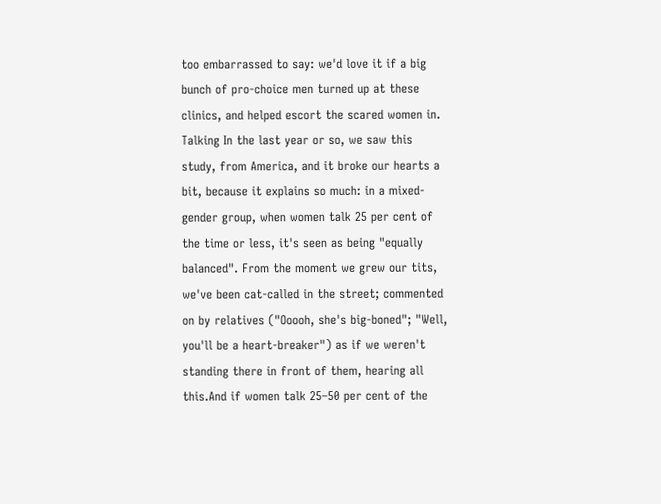too embarrassed to say: we'd love it if a big bunch of pro-choice men turned up at these clinics, and helped escort the scared women in. Talking In the last year or so, we saw this study, from America, and it broke our hearts a bit, because it explains so much: in a mixed-gender group, when women talk 25 per cent of the time or less, it's seen as being "equally balanced". From the moment we grew our tits, we've been cat-called in the street; commented on by relatives ("Ooooh, she's big-boned"; "Well, you'll be a heart-breaker") as if we weren't standing there in front of them, hearing all this.And if women talk 25–50 per cent of the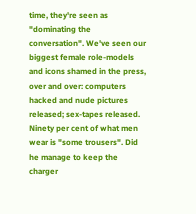time, they're seen as "dominating the conversation". We've seen our biggest female role-models and icons shamed in the press, over and over: computers hacked and nude pictures released; sex-tapes released. Ninety per cent of what men wear is "some trousers". Did he manage to keep the charger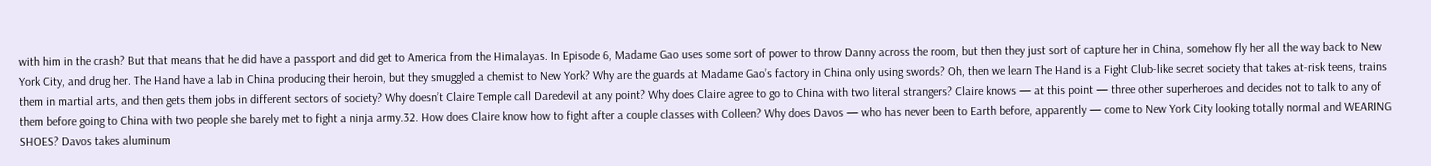with him in the crash? But that means that he did have a passport and did get to America from the Himalayas. In Episode 6, Madame Gao uses some sort of power to throw Danny across the room, but then they just sort of capture her in China, somehow fly her all the way back to New York City, and drug her. The Hand have a lab in China producing their heroin, but they smuggled a chemist to New York? Why are the guards at Madame Gao’s factory in China only using swords? Oh, then we learn The Hand is a Fight Club-like secret society that takes at-risk teens, trains them in martial arts, and then gets them jobs in different sectors of society? Why doesn’t Claire Temple call Daredevil at any point? Why does Claire agree to go to China with two literal strangers? Claire knows — at this point — three other superheroes and decides not to talk to any of them before going to China with two people she barely met to fight a ninja army.32. How does Claire know how to fight after a couple classes with Colleen? Why does Davos — who has never been to Earth before, apparently — come to New York City looking totally normal and WEARING SHOES? Davos takes aluminum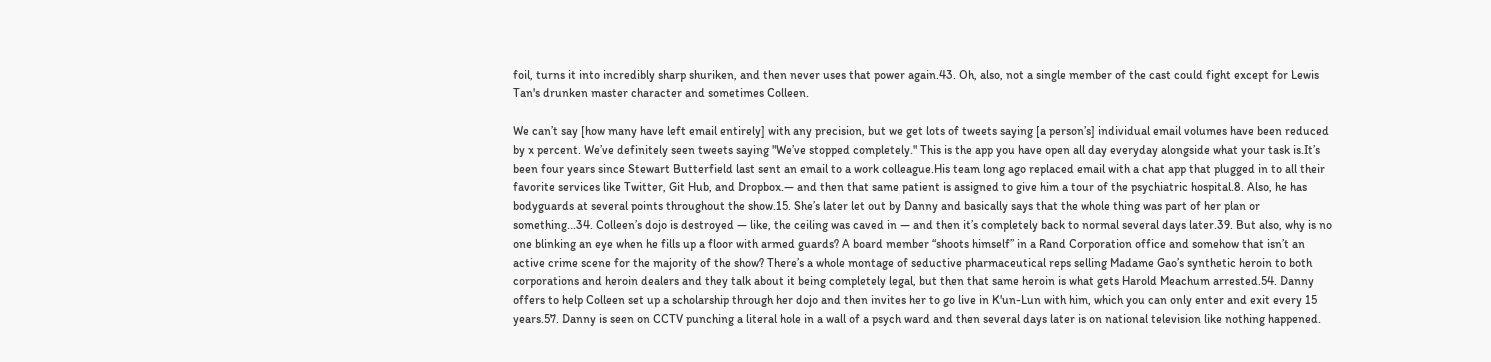foil, turns it into incredibly sharp shuriken, and then never uses that power again.43. Oh, also, not a single member of the cast could fight except for Lewis Tan's drunken master character and sometimes Colleen.

We can’t say [how many have left email entirely] with any precision, but we get lots of tweets saying [a person’s] individual email volumes have been reduced by x percent. We’ve definitely seen tweets saying "We’ve stopped completely." This is the app you have open all day everyday alongside what your task is.It’s been four years since Stewart Butterfield last sent an email to a work colleague.His team long ago replaced email with a chat app that plugged in to all their favorite services like Twitter, Git Hub, and Dropbox.— and then that same patient is assigned to give him a tour of the psychiatric hospital.8. Also, he has bodyguards at several points throughout the show.15. She’s later let out by Danny and basically says that the whole thing was part of her plan or something...34. Colleen’s dojo is destroyed — like, the ceiling was caved in — and then it’s completely back to normal several days later.39. But also, why is no one blinking an eye when he fills up a floor with armed guards? A board member “shoots himself” in a Rand Corporation office and somehow that isn’t an active crime scene for the majority of the show? There’s a whole montage of seductive pharmaceutical reps selling Madame Gao’s synthetic heroin to both corporations and heroin dealers and they talk about it being completely legal, but then that same heroin is what gets Harold Meachum arrested.54. Danny offers to help Colleen set up a scholarship through her dojo and then invites her to go live in K'un-Lun with him, which you can only enter and exit every 15 years.57. Danny is seen on CCTV punching a literal hole in a wall of a psych ward and then several days later is on national television like nothing happened.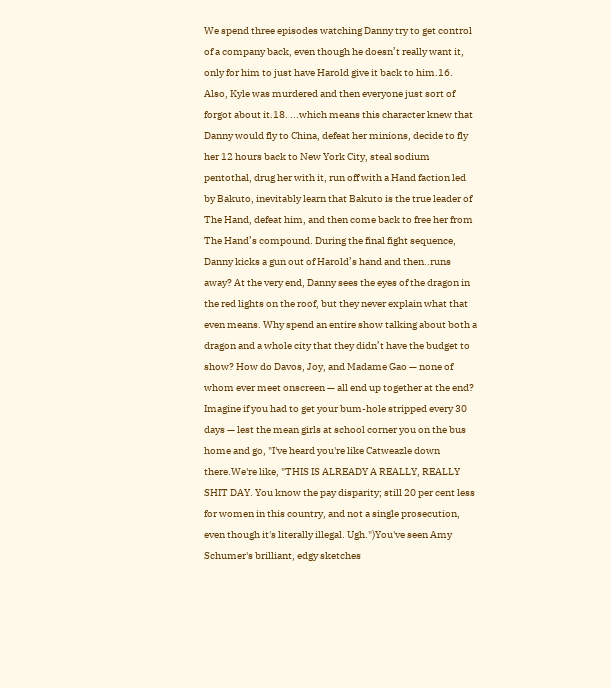We spend three episodes watching Danny try to get control of a company back, even though he doesn’t really want it, only for him to just have Harold give it back to him.16. Also, Kyle was murdered and then everyone just sort of forgot about it.18. ...which means this character knew that Danny would fly to China, defeat her minions, decide to fly her 12 hours back to New York City, steal sodium pentothal, drug her with it, run off with a Hand faction led by Bakuto, inevitably learn that Bakuto is the true leader of The Hand, defeat him, and then come back to free her from The Hand’s compound. During the final fight sequence, Danny kicks a gun out of Harold’s hand and then..runs away? At the very end, Danny sees the eyes of the dragon in the red lights on the roof, but they never explain what that even means. Why spend an entire show talking about both a dragon and a whole city that they didn’t have the budget to show? How do Davos, Joy, and Madame Gao — none of whom ever meet onscreen — all end up together at the end? Imagine if you had to get your bum-hole stripped every 30 days — lest the mean girls at school corner you on the bus home and go, "I've heard you're like Catweazle down there.We're like, "THIS IS ALREADY A REALLY, REALLY SHIT DAY. You know the pay disparity; still 20 per cent less for women in this country, and not a single prosecution, even though it's literally illegal. Ugh.")You've seen Amy Schumer's brilliant, edgy sketches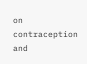on contraception and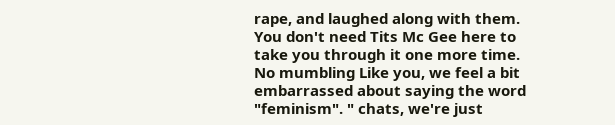rape, and laughed along with them. You don't need Tits Mc Gee here to take you through it one more time. No mumbling Like you, we feel a bit embarrassed about saying the word "feminism". " chats, we're just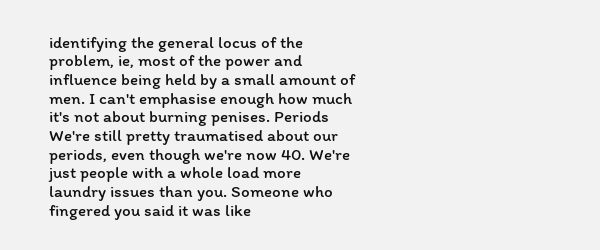identifying the general locus of the problem, ie, most of the power and influence being held by a small amount of men. I can't emphasise enough how much it's not about burning penises. Periods We're still pretty traumatised about our periods, even though we're now 40. We're just people with a whole load more laundry issues than you. Someone who fingered you said it was like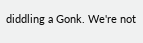diddling a Gonk. We're not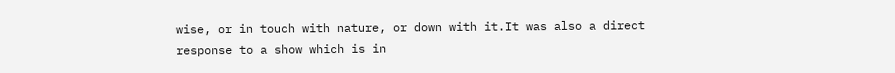wise, or in touch with nature, or down with it.It was also a direct response to a show which is in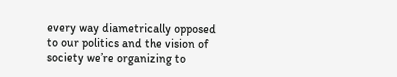every way diametrically opposed to our politics and the vision of society we’re organizing to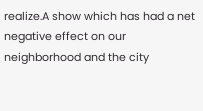realize.A show which has had a net negative effect on our neighborhood and the city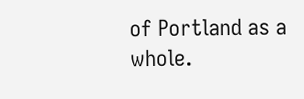of Portland as a whole.